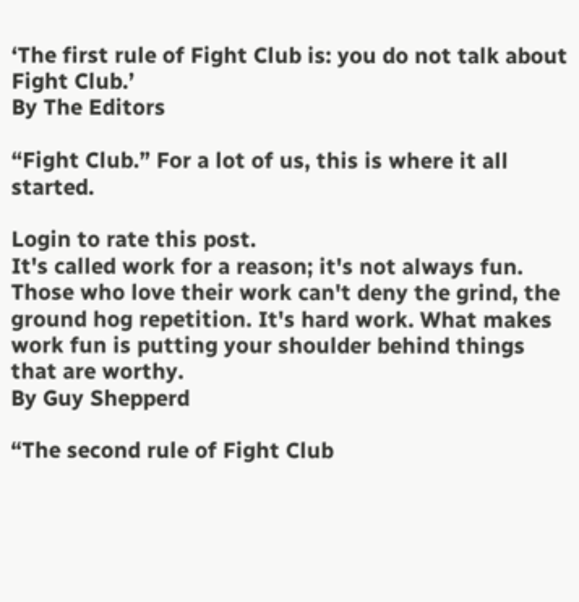‘The first rule of Fight Club is: you do not talk about Fight Club.’
By The Editors

“Fight Club.” For a lot of us, this is where it all started.

Login to rate this post.
It's called work for a reason; it's not always fun. Those who love their work can't deny the grind, the ground hog repetition. It's hard work. What makes work fun is putting your shoulder behind things that are worthy.
By Guy Shepperd

“The second rule of Fight Club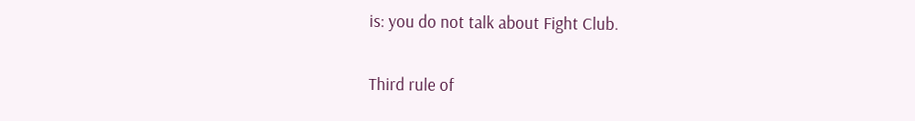is: you do not talk about Fight Club.

Third rule of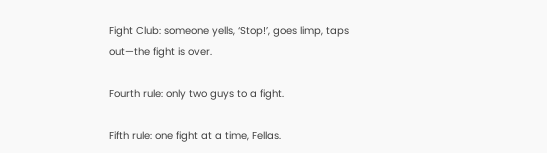Fight Club: someone yells, ‘Stop!’, goes limp, taps out—the fight is over.

Fourth rule: only two guys to a fight.

Fifth rule: one fight at a time, Fellas.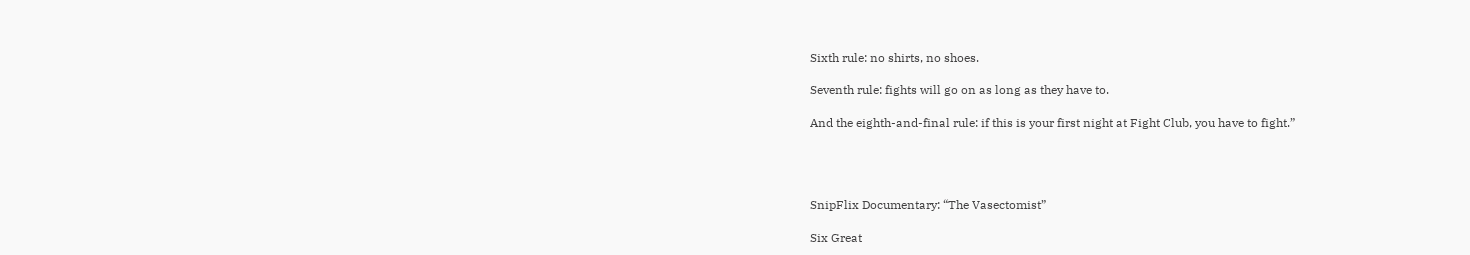Sixth rule: no shirts, no shoes.

Seventh rule: fights will go on as long as they have to.

And the eighth-and-final rule: if this is your first night at Fight Club, you have to fight.”




SnipFlix Documentary: “The Vasectomist”

Six Great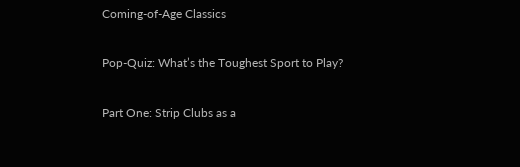Coming-of-Age Classics

Pop-Quiz: What’s the Toughest Sport to Play?

Part One: Strip Clubs as a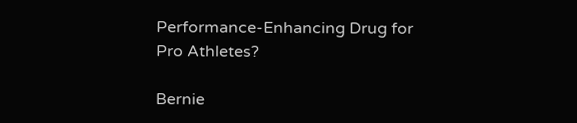Performance-Enhancing Drug for Pro Athletes?

Bernie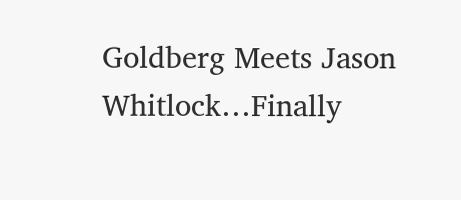Goldberg Meets Jason Whitlock…Finally